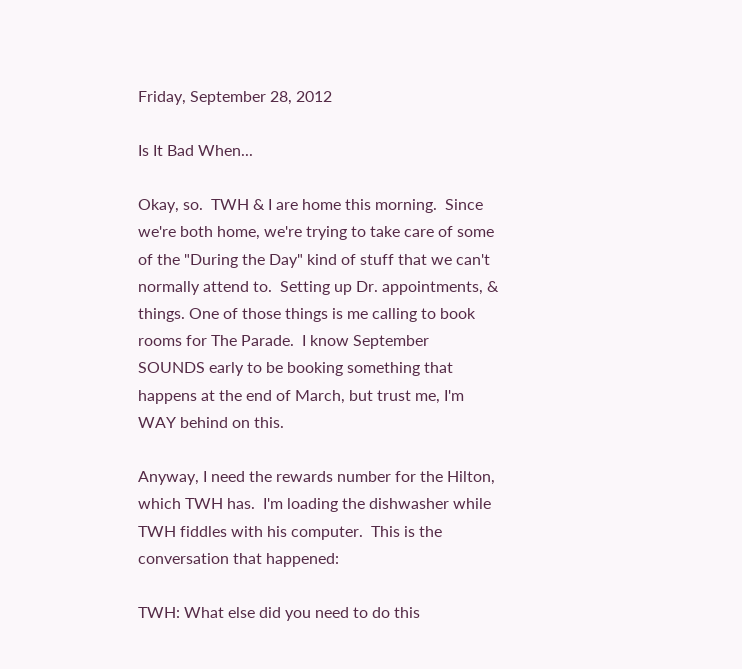Friday, September 28, 2012

Is It Bad When...

Okay, so.  TWH & I are home this morning.  Since we're both home, we're trying to take care of some of the "During the Day" kind of stuff that we can't normally attend to.  Setting up Dr. appointments, & things. One of those things is me calling to book rooms for The Parade.  I know September SOUNDS early to be booking something that happens at the end of March, but trust me, I'm WAY behind on this.

Anyway, I need the rewards number for the Hilton, which TWH has.  I'm loading the dishwasher while TWH fiddles with his computer.  This is the conversation that happened:

TWH: What else did you need to do this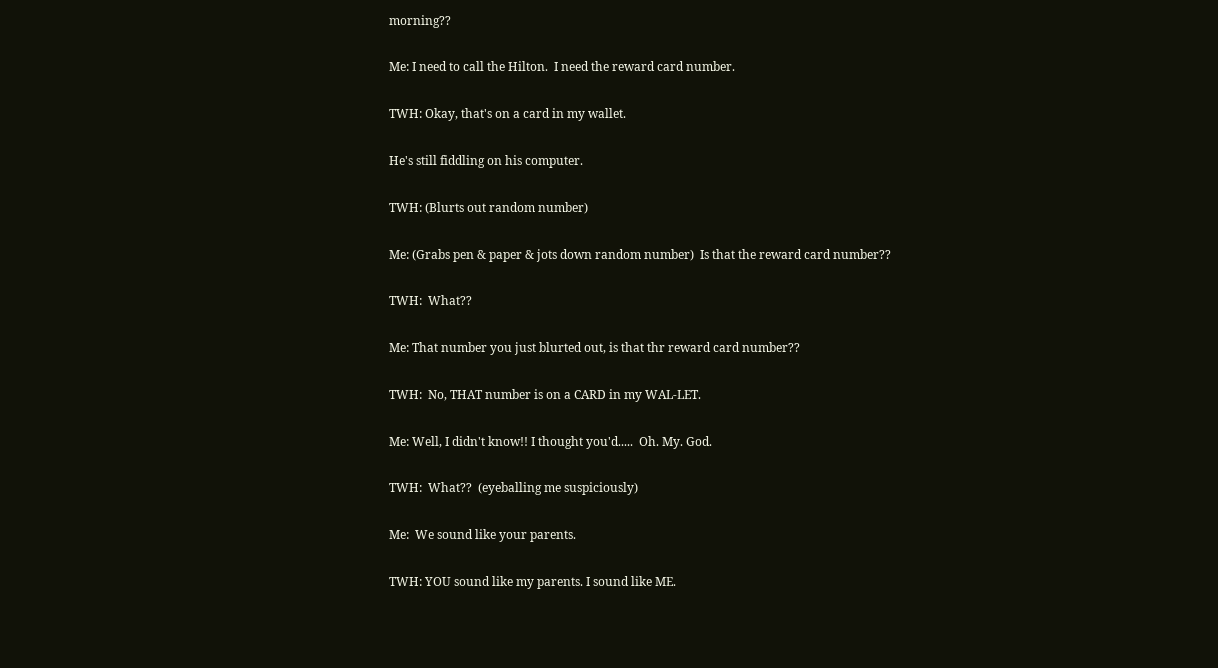morning??

Me: I need to call the Hilton.  I need the reward card number.

TWH: Okay, that's on a card in my wallet.

He's still fiddling on his computer.

TWH: (Blurts out random number)

Me: (Grabs pen & paper & jots down random number)  Is that the reward card number??

TWH:  What??

Me: That number you just blurted out, is that thr reward card number??

TWH:  No, THAT number is on a CARD in my WAL-LET.

Me: Well, I didn't know!! I thought you'd.....  Oh. My. God.

TWH:  What??  (eyeballing me suspiciously)

Me:  We sound like your parents.

TWH: YOU sound like my parents. I sound like ME.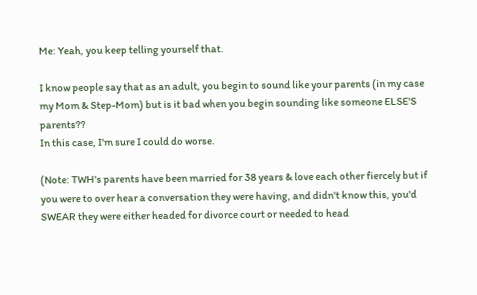Me: Yeah, you keep telling yourself that.

I know people say that as an adult, you begin to sound like your parents (in my case my Mom & Step-Mom) but is it bad when you begin sounding like someone ELSE'S parents??
In this case, I'm sure I could do worse.

(Note: TWH's parents have been married for 38 years & love each other fiercely but if you were to over hear a conversation they were having, and didn't know this, you'd SWEAR they were either headed for divorce court or needed to head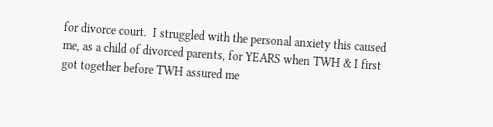for divorce court.  I struggled with the personal anxiety this caused me, as a child of divorced parents, for YEARS when TWH & I first got together before TWH assured me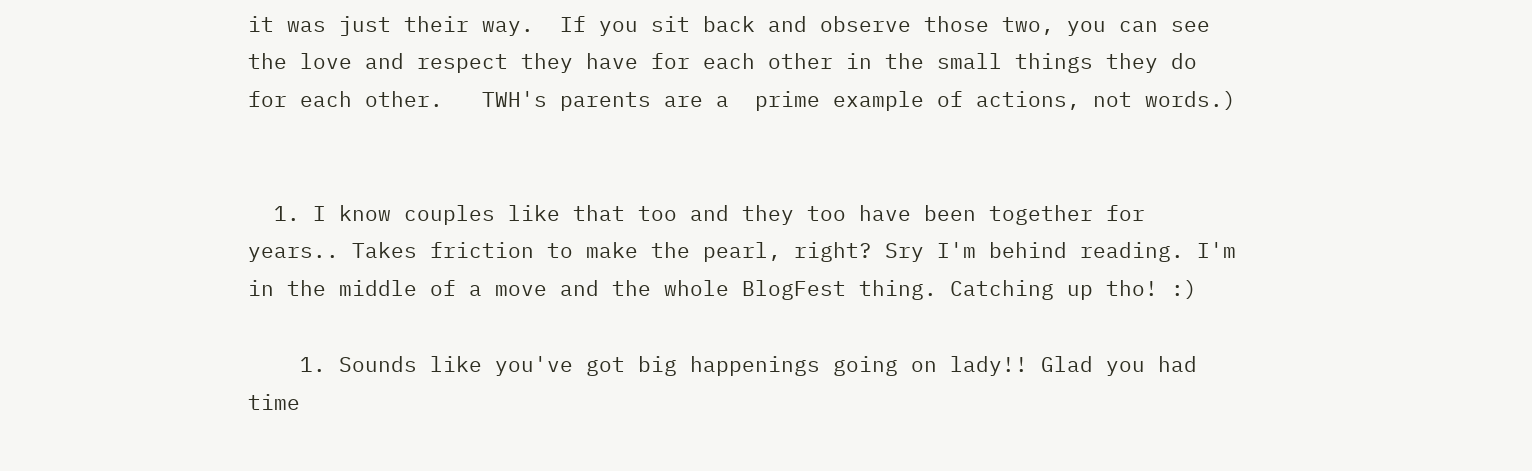it was just their way.  If you sit back and observe those two, you can see the love and respect they have for each other in the small things they do for each other.   TWH's parents are a  prime example of actions, not words.)


  1. I know couples like that too and they too have been together for years.. Takes friction to make the pearl, right? Sry I'm behind reading. I'm in the middle of a move and the whole BlogFest thing. Catching up tho! :)

    1. Sounds like you've got big happenings going on lady!! Glad you had time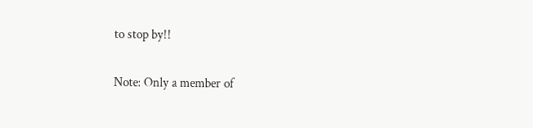to stop by!!


Note: Only a member of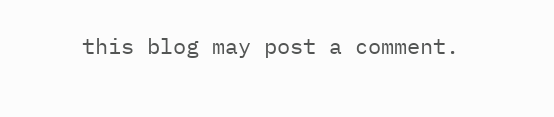this blog may post a comment.